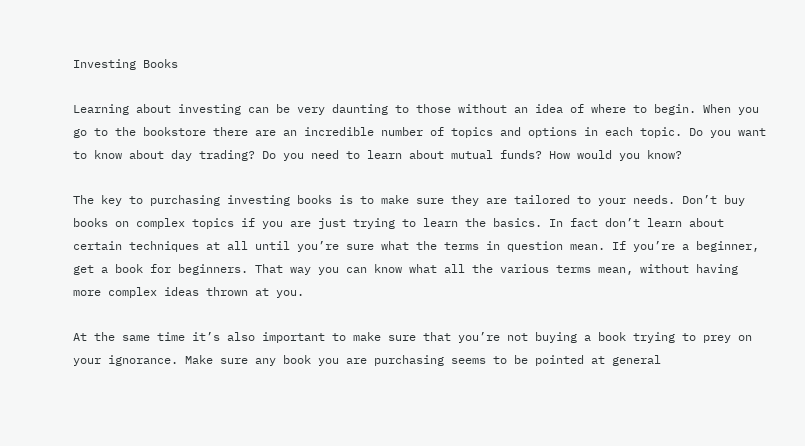Investing Books

Learning about investing can be very daunting to those without an idea of where to begin. When you go to the bookstore there are an incredible number of topics and options in each topic. Do you want to know about day trading? Do you need to learn about mutual funds? How would you know?

The key to purchasing investing books is to make sure they are tailored to your needs. Don’t buy books on complex topics if you are just trying to learn the basics. In fact don’t learn about certain techniques at all until you’re sure what the terms in question mean. If you’re a beginner, get a book for beginners. That way you can know what all the various terms mean, without having more complex ideas thrown at you.

At the same time it’s also important to make sure that you’re not buying a book trying to prey on your ignorance. Make sure any book you are purchasing seems to be pointed at general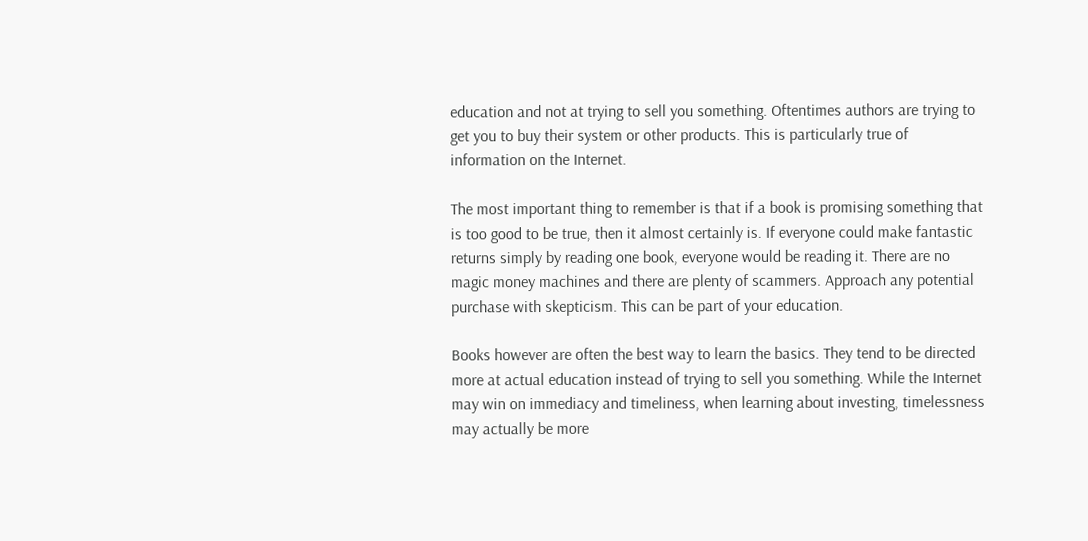education and not at trying to sell you something. Oftentimes authors are trying to get you to buy their system or other products. This is particularly true of information on the Internet.

The most important thing to remember is that if a book is promising something that is too good to be true, then it almost certainly is. If everyone could make fantastic returns simply by reading one book, everyone would be reading it. There are no magic money machines and there are plenty of scammers. Approach any potential purchase with skepticism. This can be part of your education.

Books however are often the best way to learn the basics. They tend to be directed more at actual education instead of trying to sell you something. While the Internet may win on immediacy and timeliness, when learning about investing, timelessness may actually be more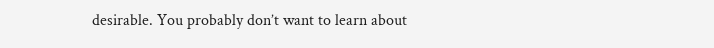desirable. You probably don’t want to learn about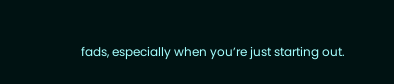fads, especially when you’re just starting out.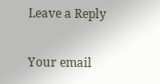Leave a Reply

Your email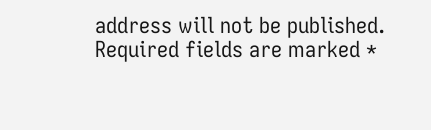address will not be published. Required fields are marked *